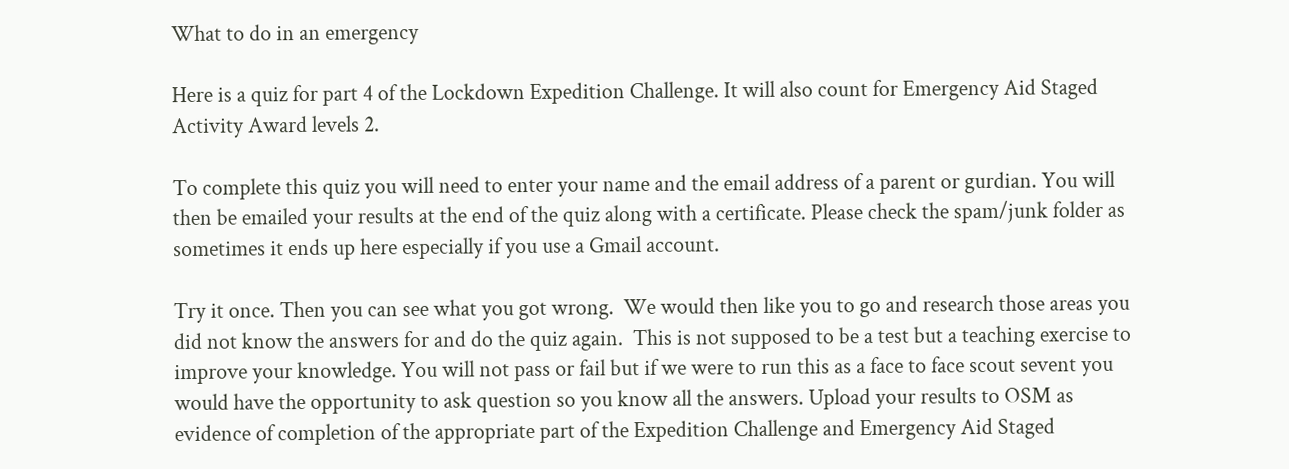What to do in an emergency

Here is a quiz for part 4 of the Lockdown Expedition Challenge. It will also count for Emergency Aid Staged Activity Award levels 2.

To complete this quiz you will need to enter your name and the email address of a parent or gurdian. You will then be emailed your results at the end of the quiz along with a certificate. Please check the spam/junk folder as sometimes it ends up here especially if you use a Gmail account.

Try it once. Then you can see what you got wrong.  We would then like you to go and research those areas you did not know the answers for and do the quiz again.  This is not supposed to be a test but a teaching exercise to improve your knowledge. You will not pass or fail but if we were to run this as a face to face scout sevent you would have the opportunity to ask question so you know all the answers. Upload your results to OSM as evidence of completion of the appropriate part of the Expedition Challenge and Emergency Aid Staged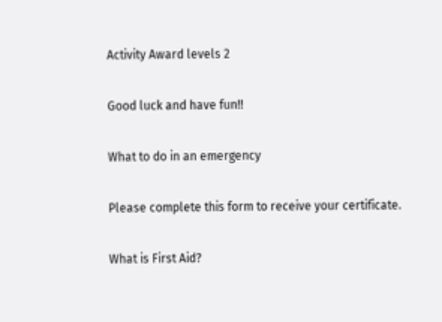Activity Award levels 2

Good luck and have fun!!

What to do in an emergency

Please complete this form to receive your certificate.

What is First Aid?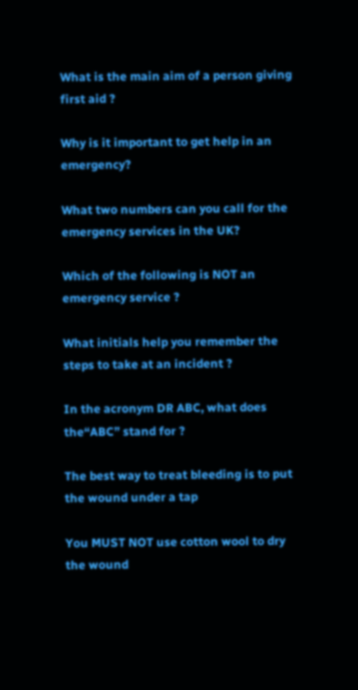What is the main aim of a person giving first aid ?

Why is it important to get help in an emergency?

What two numbers can you call for the emergency services in the UK?

Which of the following is NOT an emergency service ?

What initials help you remember the steps to take at an incident ?

In the acronym DR ABC, what does the“ABC” stand for ?

The best way to treat bleeding is to put the wound under a tap

You MUST NOT use cotton wool to dry the wound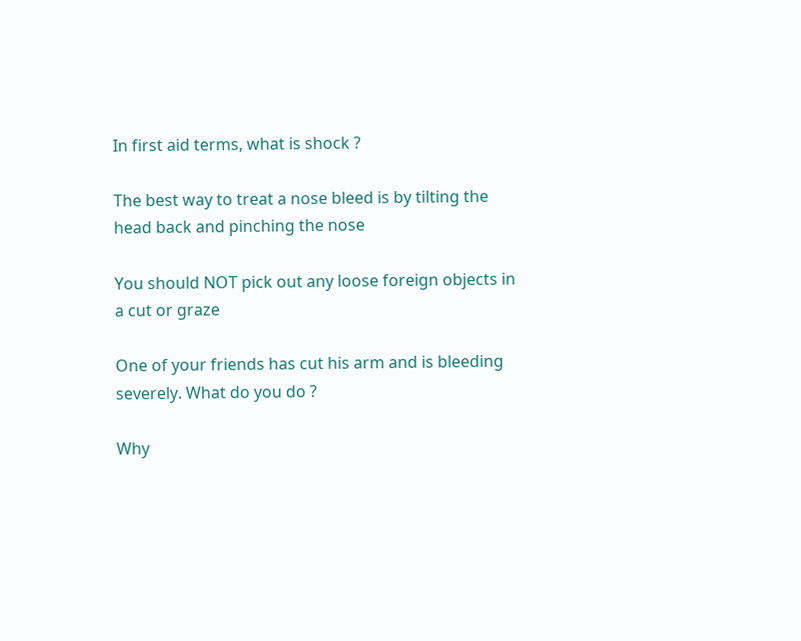In first aid terms, what is shock ?

The best way to treat a nose bleed is by tilting the head back and pinching the nose

You should NOT pick out any loose foreign objects in a cut or graze

One of your friends has cut his arm and is bleeding severely. What do you do ?

Why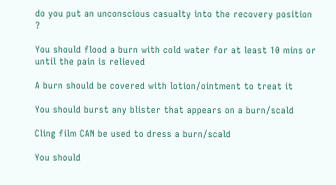do you put an unconscious casualty into the recovery position ?

You should flood a burn with cold water for at least 10 mins or until the pain is relieved

A burn should be covered with lotion/ointment to treat it

You should burst any blister that appears on a burn/scald

Cling film CAN be used to dress a burn/scald

You should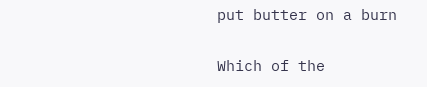put butter on a burn

Which of the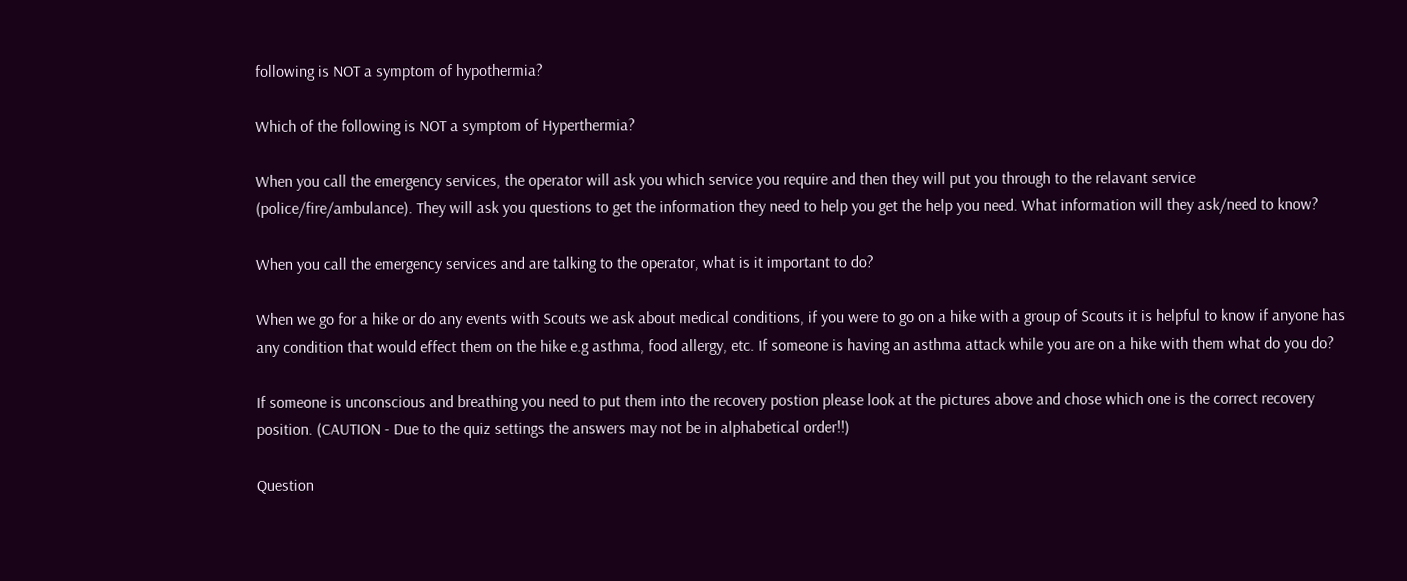following is NOT a symptom of hypothermia?

Which of the following is NOT a symptom of Hyperthermia?

When you call the emergency services, the operator will ask you which service you require and then they will put you through to the relavant service (police/fire/ambulance). They will ask you questions to get the information they need to help you get the help you need. What information will they ask/need to know?

When you call the emergency services and are talking to the operator, what is it important to do?

When we go for a hike or do any events with Scouts we ask about medical conditions, if you were to go on a hike with a group of Scouts it is helpful to know if anyone has any condition that would effect them on the hike e.g asthma, food allergy, etc. If someone is having an asthma attack while you are on a hike with them what do you do?

If someone is unconscious and breathing you need to put them into the recovery postion please look at the pictures above and chose which one is the correct recovery position. (CAUTION - Due to the quiz settings the answers may not be in alphabetical order!!)

Question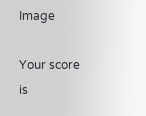Image

Your score is